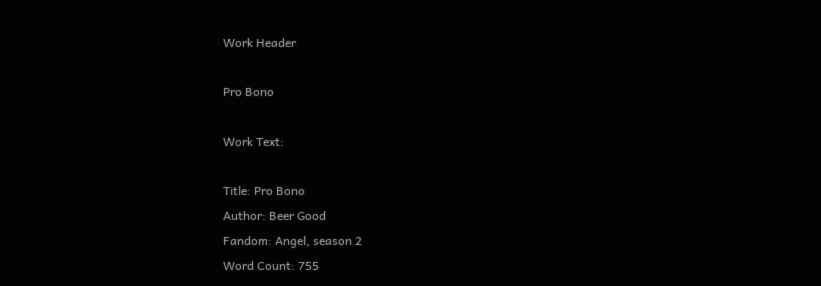Work Header

Pro Bono

Work Text:

Title: Pro Bono
Author: Beer Good
Fandom: Angel, season 2
Word Count: 755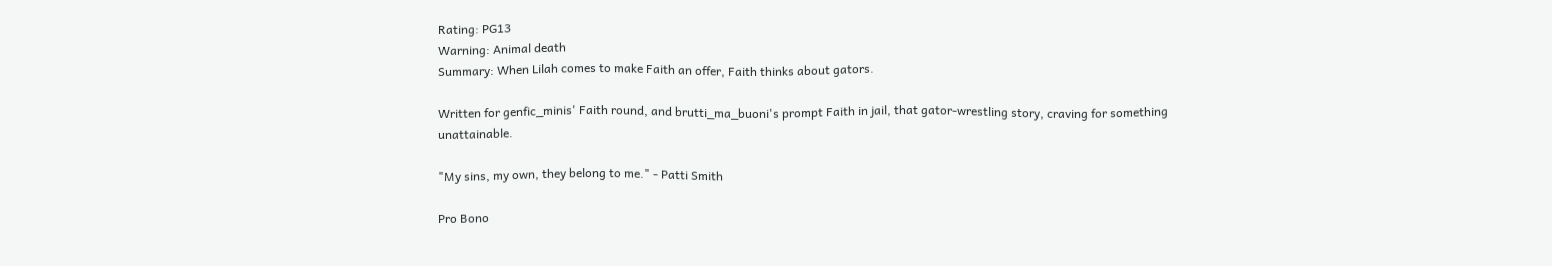Rating: PG13
Warning: Animal death
Summary: When Lilah comes to make Faith an offer, Faith thinks about gators.

Written for genfic_minis' Faith round, and brutti_ma_buoni's prompt Faith in jail, that gator-wrestling story, craving for something unattainable.

"My sins, my own, they belong to me." - Patti Smith

Pro Bono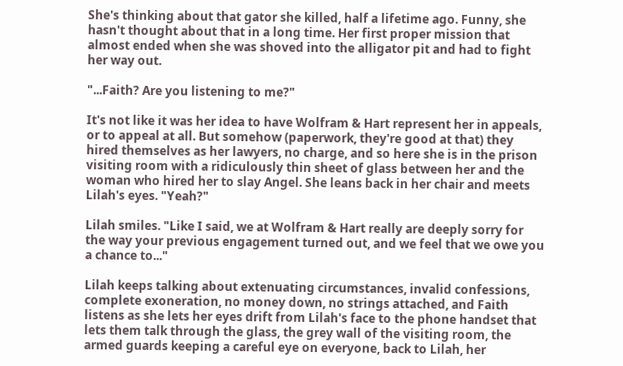She's thinking about that gator she killed, half a lifetime ago. Funny, she hasn't thought about that in a long time. Her first proper mission that almost ended when she was shoved into the alligator pit and had to fight her way out.

"...Faith? Are you listening to me?"

It's not like it was her idea to have Wolfram & Hart represent her in appeals, or to appeal at all. But somehow (paperwork, they're good at that) they hired themselves as her lawyers, no charge, and so here she is in the prison visiting room with a ridiculously thin sheet of glass between her and the woman who hired her to slay Angel. She leans back in her chair and meets Lilah's eyes. "Yeah?"

Lilah smiles. "Like I said, we at Wolfram & Hart really are deeply sorry for the way your previous engagement turned out, and we feel that we owe you a chance to..."

Lilah keeps talking about extenuating circumstances, invalid confessions, complete exoneration, no money down, no strings attached, and Faith listens as she lets her eyes drift from Lilah's face to the phone handset that lets them talk through the glass, the grey wall of the visiting room, the armed guards keeping a careful eye on everyone, back to Lilah, her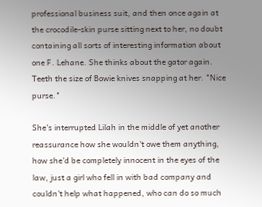professional business suit, and then once again at the crocodile-skin purse sitting next to her, no doubt containing all sorts of interesting information about one F. Lehane. She thinks about the gator again. Teeth the size of Bowie knives snapping at her. "Nice purse."

She's interrupted Lilah in the middle of yet another reassurance how she wouldn't owe them anything, how she'd be completely innocent in the eyes of the law, just a girl who fell in with bad company and couldn't help what happened, who can do so much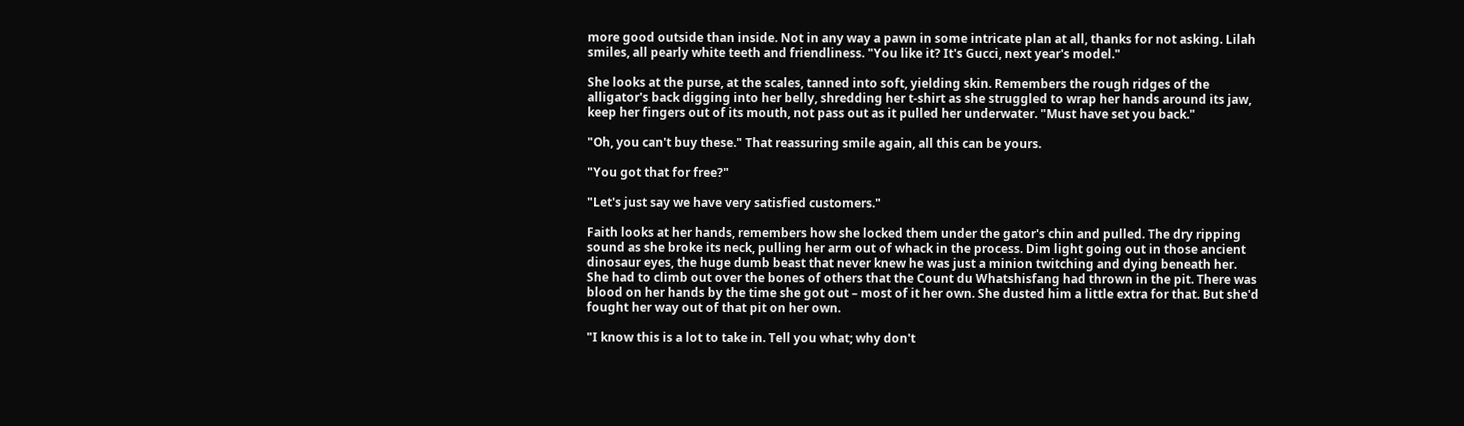more good outside than inside. Not in any way a pawn in some intricate plan at all, thanks for not asking. Lilah smiles, all pearly white teeth and friendliness. "You like it? It's Gucci, next year's model."

She looks at the purse, at the scales, tanned into soft, yielding skin. Remembers the rough ridges of the alligator's back digging into her belly, shredding her t-shirt as she struggled to wrap her hands around its jaw, keep her fingers out of its mouth, not pass out as it pulled her underwater. "Must have set you back."

"Oh, you can't buy these." That reassuring smile again, all this can be yours.

"You got that for free?"

"Let's just say we have very satisfied customers."

Faith looks at her hands, remembers how she locked them under the gator's chin and pulled. The dry ripping sound as she broke its neck, pulling her arm out of whack in the process. Dim light going out in those ancient dinosaur eyes, the huge dumb beast that never knew he was just a minion twitching and dying beneath her. She had to climb out over the bones of others that the Count du Whatshisfang had thrown in the pit. There was blood on her hands by the time she got out – most of it her own. She dusted him a little extra for that. But she'd fought her way out of that pit on her own.

"I know this is a lot to take in. Tell you what; why don't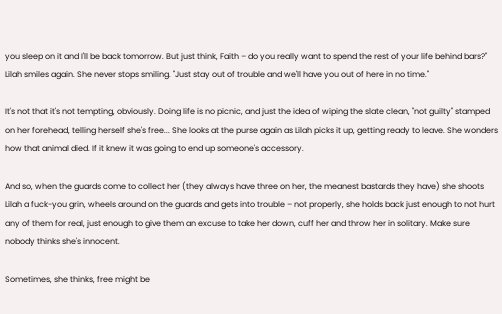you sleep on it and I'll be back tomorrow. But just think, Faith – do you really want to spend the rest of your life behind bars?" Lilah smiles again. She never stops smiling. "Just stay out of trouble and we'll have you out of here in no time."

It's not that it's not tempting, obviously. Doing life is no picnic, and just the idea of wiping the slate clean, "not guilty" stamped on her forehead, telling herself she's free... She looks at the purse again as Lilah picks it up, getting ready to leave. She wonders how that animal died. If it knew it was going to end up someone's accessory.

And so, when the guards come to collect her (they always have three on her, the meanest bastards they have) she shoots Lilah a fuck-you grin, wheels around on the guards and gets into trouble – not properly, she holds back just enough to not hurt any of them for real, just enough to give them an excuse to take her down, cuff her and throw her in solitary. Make sure nobody thinks she's innocent.

Sometimes, she thinks, free might be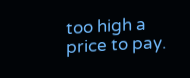too high a price to pay.